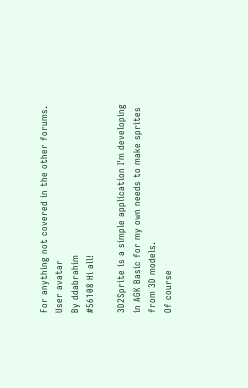For anything not covered in the other forums.
User avatar
By ddabrahim
#56108 Hi all!

3D2Sprite is a simple application I'm developing in AGK Basic for my own needs to make sprites from 3D models.
Of course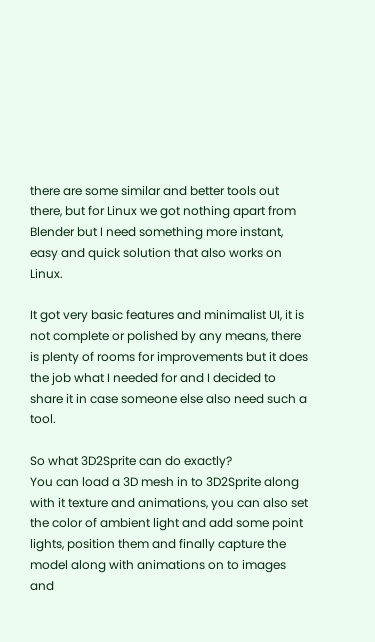there are some similar and better tools out there, but for Linux we got nothing apart from Blender but I need something more instant, easy and quick solution that also works on Linux.

It got very basic features and minimalist UI, it is not complete or polished by any means, there is plenty of rooms for improvements but it does the job what I needed for and I decided to share it in case someone else also need such a tool.

So what 3D2Sprite can do exactly?
You can load a 3D mesh in to 3D2Sprite along with it texture and animations, you can also set the color of ambient light and add some point lights, position them and finally capture the model along with animations on to images and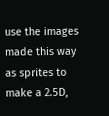use the images made this way as sprites to make a 2.5D,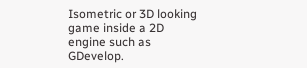Isometric or 3D looking game inside a 2D engine such as GDevelop.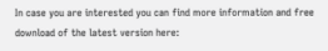In case you are interested you can find more information and free download of the latest version here: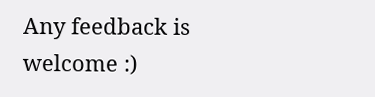Any feedback is welcome :)